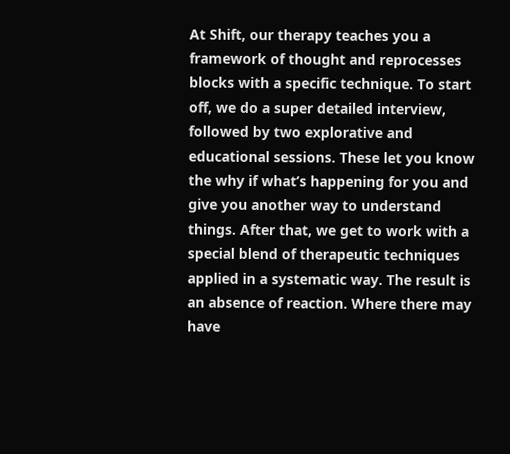At Shift, our therapy teaches you a framework of thought and reprocesses blocks with a specific technique. To start off, we do a super detailed interview, followed by two explorative and educational sessions. These let you know the why if what’s happening for you and give you another way to understand things. After that, we get to work with a special blend of therapeutic techniques applied in a systematic way. The result is an absence of reaction. Where there may have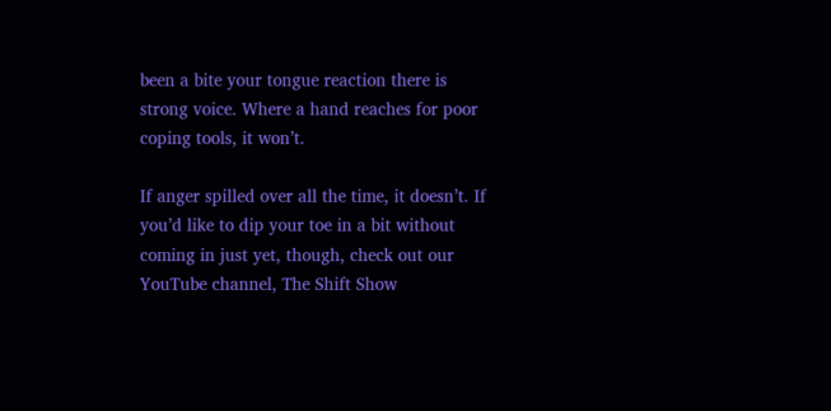been a bite your tongue reaction there is strong voice. Where a hand reaches for poor coping tools, it won’t.

If anger spilled over all the time, it doesn’t. If you’d like to dip your toe in a bit without coming in just yet, though, check out our YouTube channel, The Shift Show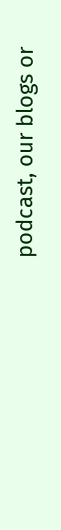podcast, our blogs or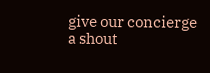give our concierge a shout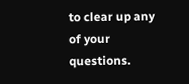to clear up any of your questions.